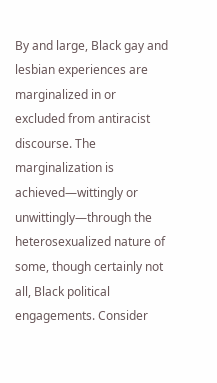By and large, Black gay and lesbian experiences are marginalized in or excluded from antiracist discourse. The marginalization is achieved—wittingly or unwittingly—through the heterosexualized nature of some, though certainly not all, Black political engagements. Consider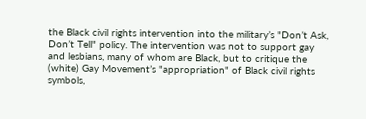the Black civil rights intervention into the military’s "Don’t Ask, Don’t Tell" policy. The intervention was not to support gay and lesbians, many of whom are Black, but to critique the (white) Gay Movement’s "appropriation" of Black civil rights symbols,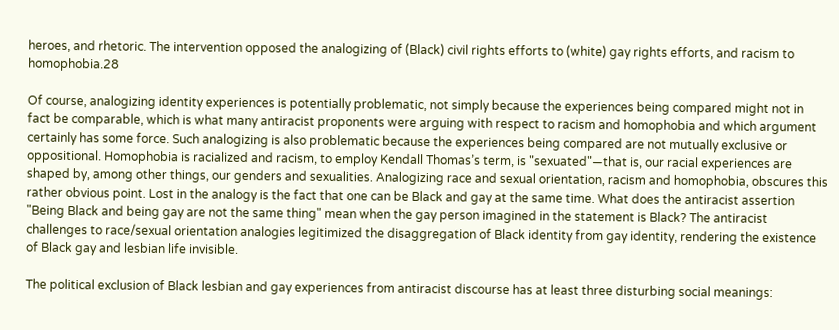heroes, and rhetoric. The intervention opposed the analogizing of (Black) civil rights efforts to (white) gay rights efforts, and racism to homophobia.28

Of course, analogizing identity experiences is potentially problematic, not simply because the experiences being compared might not in fact be comparable, which is what many antiracist proponents were arguing with respect to racism and homophobia and which argument certainly has some force. Such analogizing is also problematic because the experiences being compared are not mutually exclusive or oppositional. Homophobia is racialized and racism, to employ Kendall Thomas’s term, is "sexuated"—that is, our racial experiences are shaped by, among other things, our genders and sexualities. Analogizing race and sexual orientation, racism and homophobia, obscures this rather obvious point. Lost in the analogy is the fact that one can be Black and gay at the same time. What does the antiracist assertion "Being Black and being gay are not the same thing" mean when the gay person imagined in the statement is Black? The antiracist challenges to race/sexual orientation analogies legitimized the disaggregation of Black identity from gay identity, rendering the existence of Black gay and lesbian life invisible.

The political exclusion of Black lesbian and gay experiences from antiracist discourse has at least three disturbing social meanings: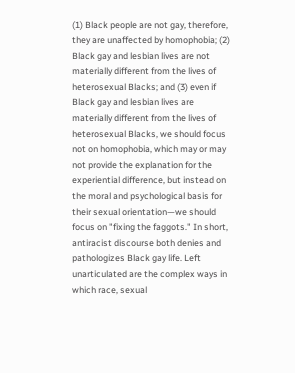(1) Black people are not gay, therefore, they are unaffected by homophobia; (2) Black gay and lesbian lives are not materially different from the lives of heterosexual Blacks; and (3) even if Black gay and lesbian lives are materially different from the lives of heterosexual Blacks, we should focus not on homophobia, which may or may not provide the explanation for the experiential difference, but instead on the moral and psychological basis for their sexual orientation—we should focus on "fixing the faggots." In short, antiracist discourse both denies and pathologizes Black gay life. Left unarticulated are the complex ways in which race, sexual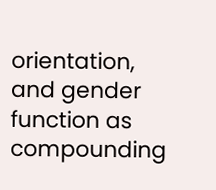orientation, and gender function as compounding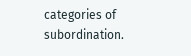categories of subordination.